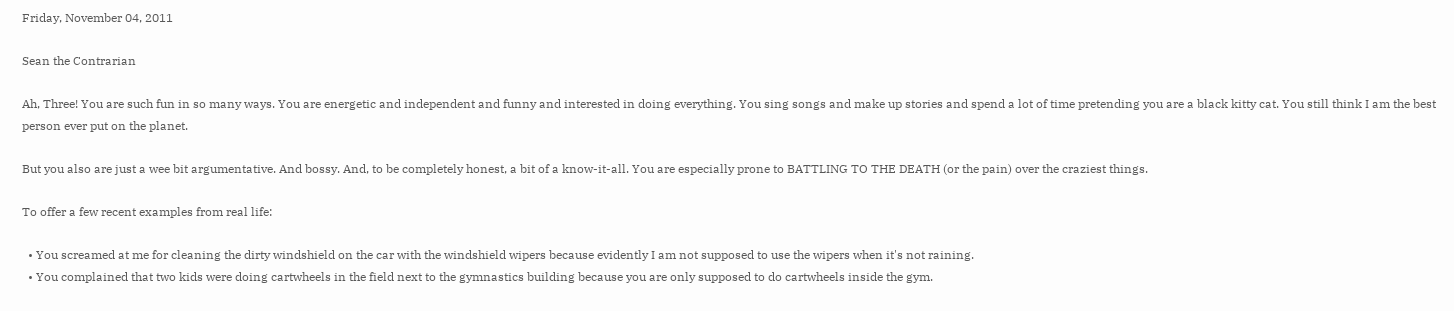Friday, November 04, 2011

Sean the Contrarian

Ah, Three! You are such fun in so many ways. You are energetic and independent and funny and interested in doing everything. You sing songs and make up stories and spend a lot of time pretending you are a black kitty cat. You still think I am the best person ever put on the planet.

But you also are just a wee bit argumentative. And bossy. And, to be completely honest, a bit of a know-it-all. You are especially prone to BATTLING TO THE DEATH (or the pain) over the craziest things.

To offer a few recent examples from real life:

  • You screamed at me for cleaning the dirty windshield on the car with the windshield wipers because evidently I am not supposed to use the wipers when it's not raining.
  • You complained that two kids were doing cartwheels in the field next to the gymnastics building because you are only supposed to do cartwheels inside the gym.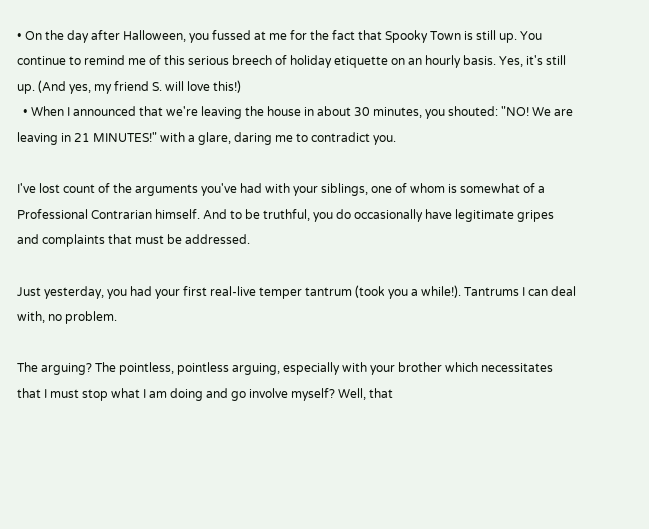• On the day after Halloween, you fussed at me for the fact that Spooky Town is still up. You continue to remind me of this serious breech of holiday etiquette on an hourly basis. Yes, it's still up. (And yes, my friend S. will love this!)
  • When I announced that we're leaving the house in about 30 minutes, you shouted: "NO! We are leaving in 21 MINUTES!" with a glare, daring me to contradict you.

I've lost count of the arguments you've had with your siblings, one of whom is somewhat of a Professional Contrarian himself. And to be truthful, you do occasionally have legitimate gripes and complaints that must be addressed.

Just yesterday, you had your first real-live temper tantrum (took you a while!). Tantrums I can deal with, no problem.

The arguing? The pointless, pointless arguing, especially with your brother which necessitates that I must stop what I am doing and go involve myself? Well, that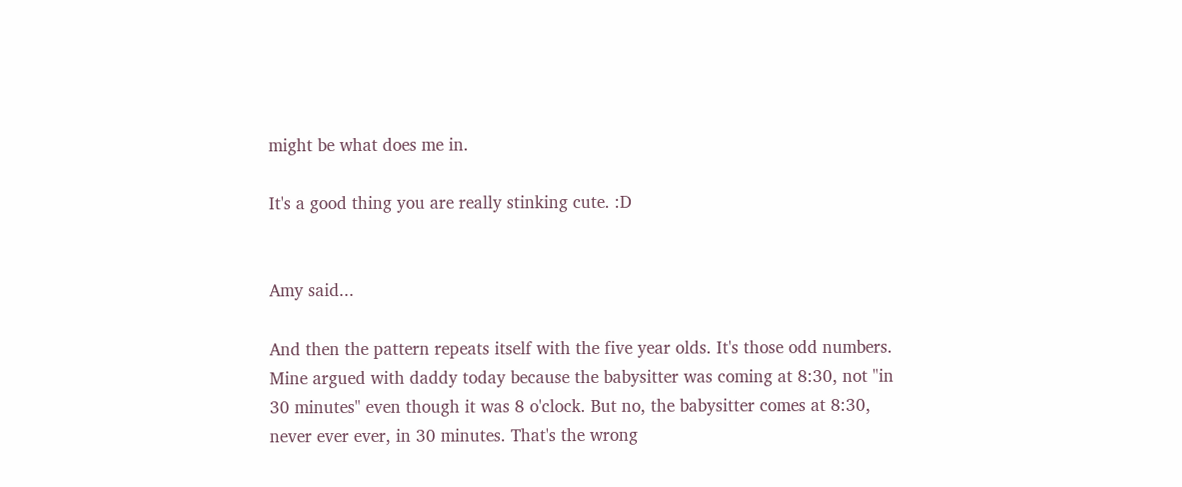might be what does me in.

It's a good thing you are really stinking cute. :D


Amy said...

And then the pattern repeats itself with the five year olds. It's those odd numbers. Mine argued with daddy today because the babysitter was coming at 8:30, not "in 30 minutes" even though it was 8 o'clock. But no, the babysitter comes at 8:30, never ever ever, in 30 minutes. That's the wrong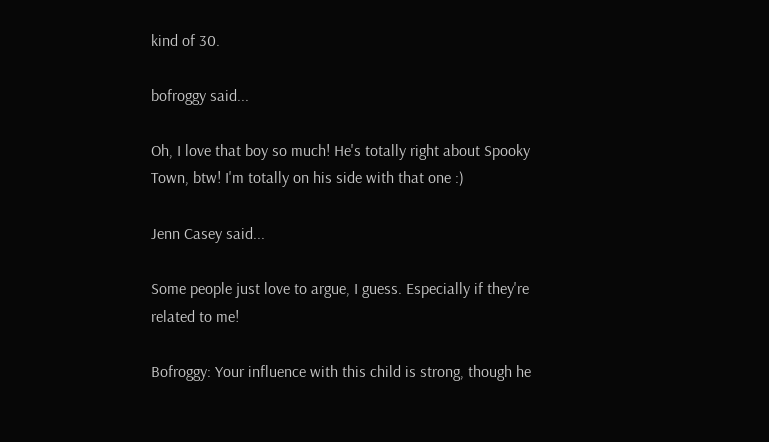kind of 30.

bofroggy said...

Oh, I love that boy so much! He's totally right about Spooky Town, btw! I'm totally on his side with that one :)

Jenn Casey said...

Some people just love to argue, I guess. Especially if they're related to me!

Bofroggy: Your influence with this child is strong, though he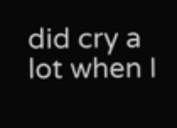did cry a lot when I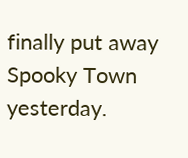finally put away Spooky Town yesterday.